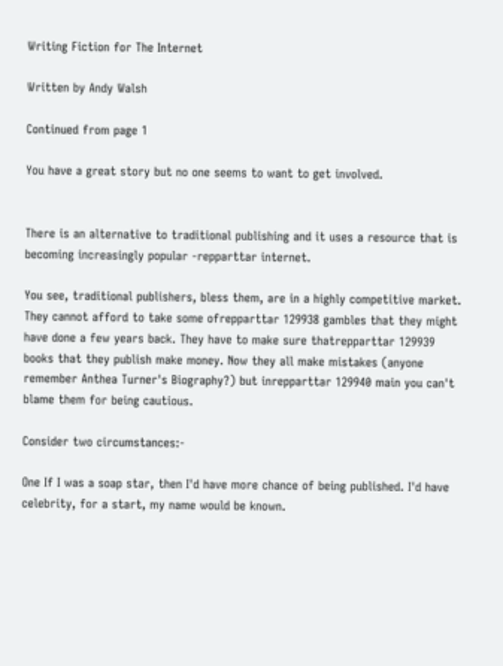Writing Fiction for The Internet

Written by Andy Walsh

Continued from page 1

You have a great story but no one seems to want to get involved.


There is an alternative to traditional publishing and it uses a resource that is becoming increasingly popular -repparttar internet.

You see, traditional publishers, bless them, are in a highly competitive market. They cannot afford to take some ofrepparttar 129938 gambles that they might have done a few years back. They have to make sure thatrepparttar 129939 books that they publish make money. Now they all make mistakes (anyone remember Anthea Turner's Biography?) but inrepparttar 129940 main you can't blame them for being cautious.

Consider two circumstances:-

One If I was a soap star, then I'd have more chance of being published. I'd have celebrity, for a start, my name would be known.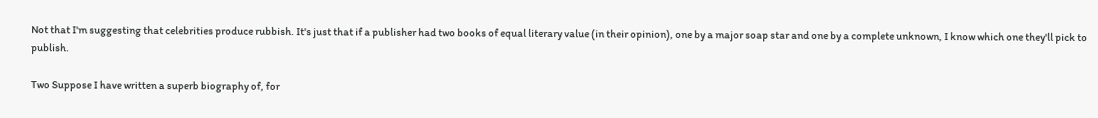Not that I'm suggesting that celebrities produce rubbish. It's just that if a publisher had two books of equal literary value (in their opinion), one by a major soap star and one by a complete unknown, I know which one they'll pick to publish.

Two Suppose I have written a superb biography of, for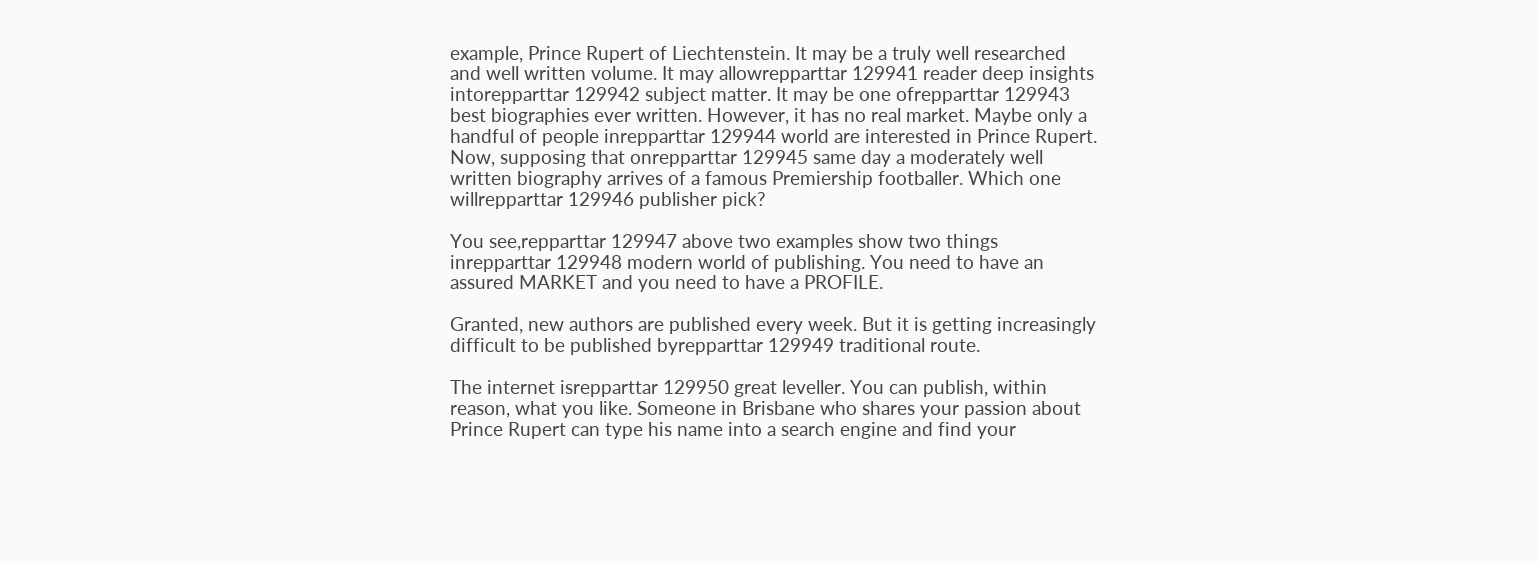example, Prince Rupert of Liechtenstein. It may be a truly well researched and well written volume. It may allowrepparttar 129941 reader deep insights intorepparttar 129942 subject matter. It may be one ofrepparttar 129943 best biographies ever written. However, it has no real market. Maybe only a handful of people inrepparttar 129944 world are interested in Prince Rupert. Now, supposing that onrepparttar 129945 same day a moderately well written biography arrives of a famous Premiership footballer. Which one willrepparttar 129946 publisher pick?

You see,repparttar 129947 above two examples show two things inrepparttar 129948 modern world of publishing. You need to have an assured MARKET and you need to have a PROFILE.

Granted, new authors are published every week. But it is getting increasingly difficult to be published byrepparttar 129949 traditional route.

The internet isrepparttar 129950 great leveller. You can publish, within reason, what you like. Someone in Brisbane who shares your passion about Prince Rupert can type his name into a search engine and find your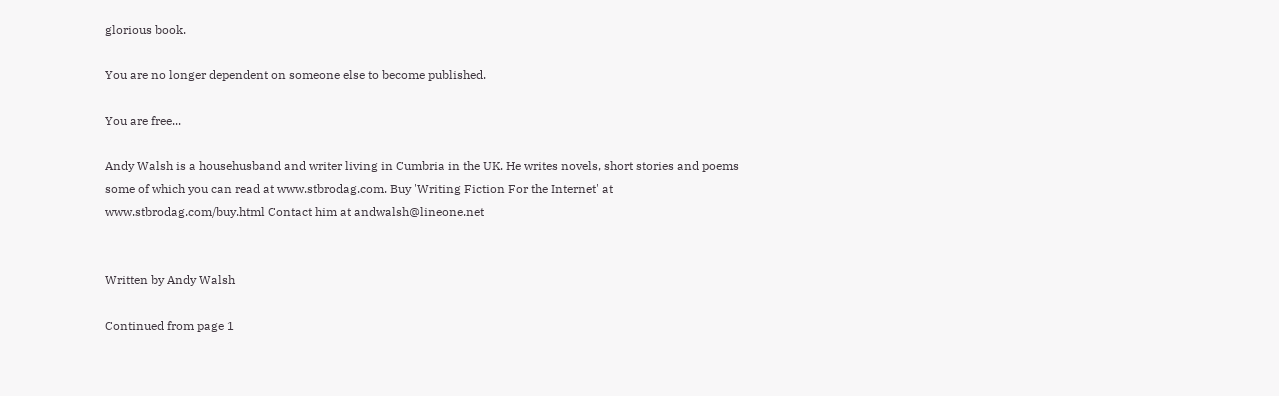glorious book.

You are no longer dependent on someone else to become published.

You are free...

Andy Walsh is a househusband and writer living in Cumbria in the UK. He writes novels, short stories and poems some of which you can read at www.stbrodag.com. Buy 'Writing Fiction For the Internet' at www.stbrodag.com/buy.html Contact him at andwalsh@lineone.net


Written by Andy Walsh

Continued from page 1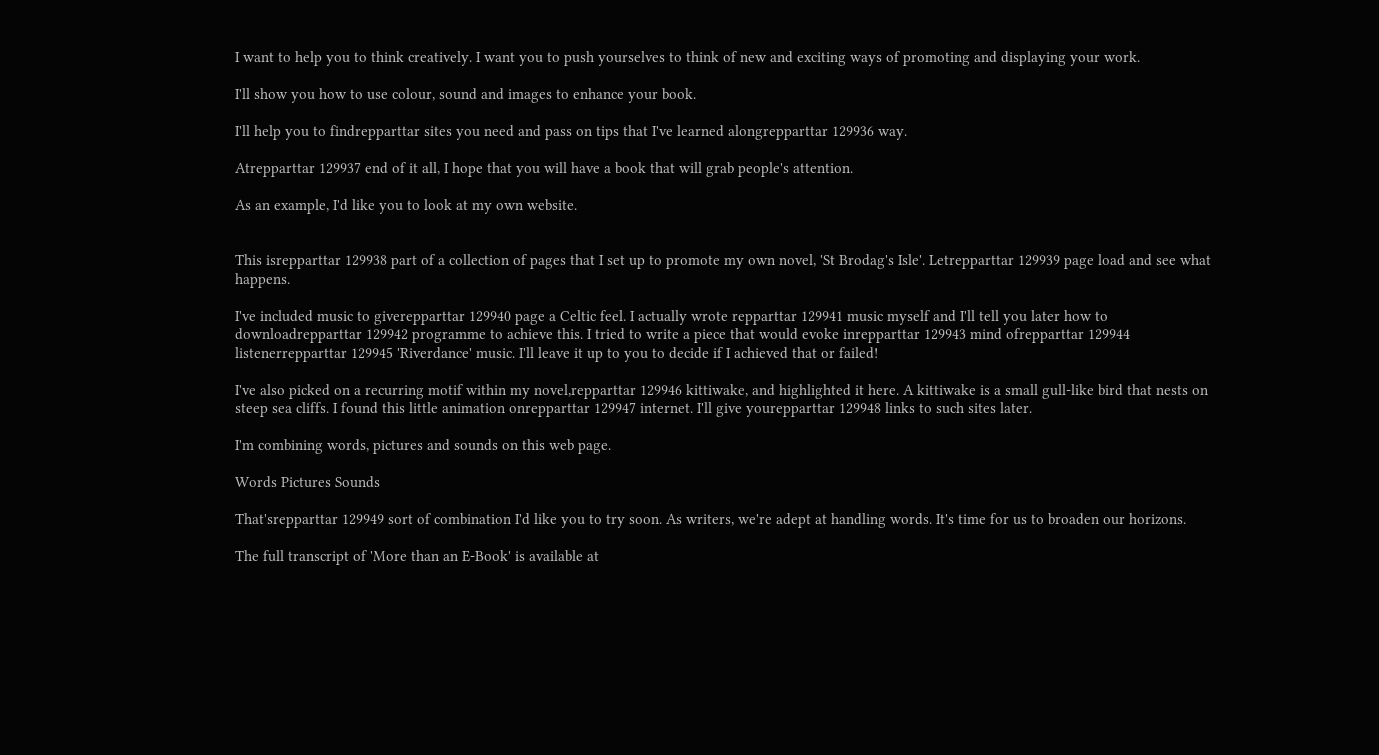I want to help you to think creatively. I want you to push yourselves to think of new and exciting ways of promoting and displaying your work.

I'll show you how to use colour, sound and images to enhance your book.

I'll help you to findrepparttar sites you need and pass on tips that I've learned alongrepparttar 129936 way.

Atrepparttar 129937 end of it all, I hope that you will have a book that will grab people's attention.

As an example, I'd like you to look at my own website.


This isrepparttar 129938 part of a collection of pages that I set up to promote my own novel, 'St Brodag's Isle'. Letrepparttar 129939 page load and see what happens.

I've included music to giverepparttar 129940 page a Celtic feel. I actually wrote repparttar 129941 music myself and I'll tell you later how to downloadrepparttar 129942 programme to achieve this. I tried to write a piece that would evoke inrepparttar 129943 mind ofrepparttar 129944 listenerrepparttar 129945 'Riverdance' music. I'll leave it up to you to decide if I achieved that or failed!

I've also picked on a recurring motif within my novel,repparttar 129946 kittiwake, and highlighted it here. A kittiwake is a small gull-like bird that nests on steep sea cliffs. I found this little animation onrepparttar 129947 internet. I'll give yourepparttar 129948 links to such sites later.

I'm combining words, pictures and sounds on this web page.

Words Pictures Sounds

That'srepparttar 129949 sort of combination I'd like you to try soon. As writers, we're adept at handling words. It's time for us to broaden our horizons.

The full transcript of 'More than an E-Book' is available at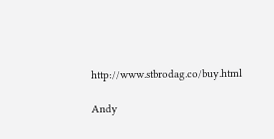http://www.stbrodag.co/buy.html

Andy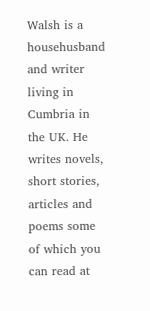Walsh is a househusband and writer living in Cumbria in the UK. He writes novels, short stories, articles and poems some of which you can read at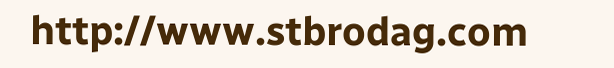http://www.stbrodag.com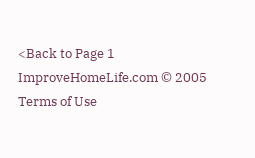<Back to Page 1
ImproveHomeLife.com © 2005
Terms of Use